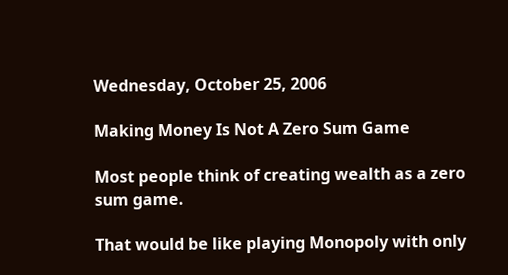Wednesday, October 25, 2006

Making Money Is Not A Zero Sum Game

Most people think of creating wealth as a zero sum game.

That would be like playing Monopoly with only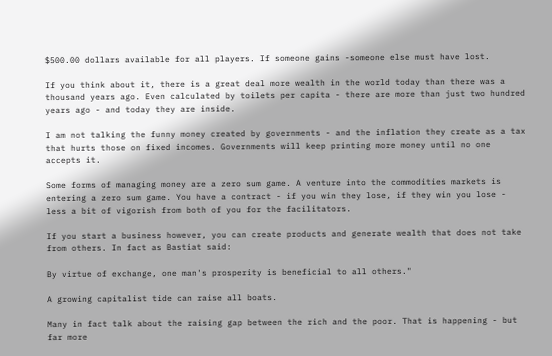$500.00 dollars available for all players. If someone gains -someone else must have lost.

If you think about it, there is a great deal more wealth in the world today than there was a thousand years ago. Even calculated by toilets per capita - there are more than just two hundred years ago - and today they are inside.

I am not talking the funny money created by governments - and the inflation they create as a tax that hurts those on fixed incomes. Governments will keep printing more money until no one accepts it.

Some forms of managing money are a zero sum game. A venture into the commodities markets is entering a zero sum game. You have a contract - if you win they lose, if they win you lose - less a bit of vigorish from both of you for the facilitators.

If you start a business however, you can create products and generate wealth that does not take from others. In fact as Bastiat said:

By virtue of exchange, one man's prosperity is beneficial to all others."

A growing capitalist tide can raise all boats.

Many in fact talk about the raising gap between the rich and the poor. That is happening - but far more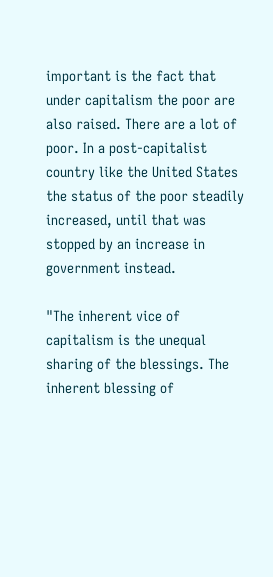important is the fact that under capitalism the poor are also raised. There are a lot of poor. In a post-capitalist country like the United States the status of the poor steadily increased, until that was stopped by an increase in government instead.

"The inherent vice of capitalism is the unequal sharing of the blessings. The inherent blessing of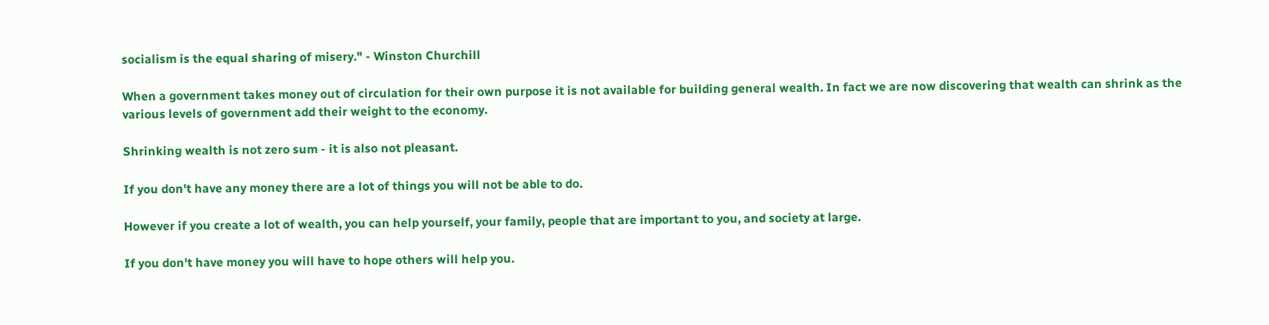socialism is the equal sharing of misery." - Winston Churchill

When a government takes money out of circulation for their own purpose it is not available for building general wealth. In fact we are now discovering that wealth can shrink as the various levels of government add their weight to the economy.

Shrinking wealth is not zero sum - it is also not pleasant.

If you don't have any money there are a lot of things you will not be able to do.

However if you create a lot of wealth, you can help yourself, your family, people that are important to you, and society at large.

If you don't have money you will have to hope others will help you.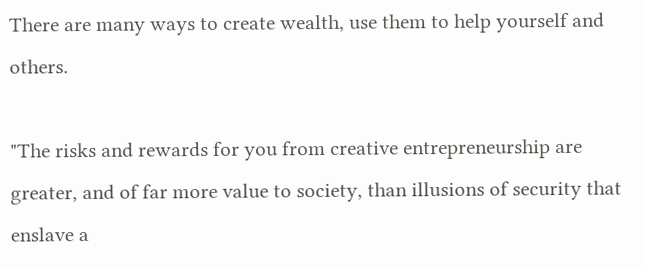There are many ways to create wealth, use them to help yourself and others.

"The risks and rewards for you from creative entrepreneurship are greater, and of far more value to society, than illusions of security that enslave a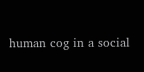human cog in a social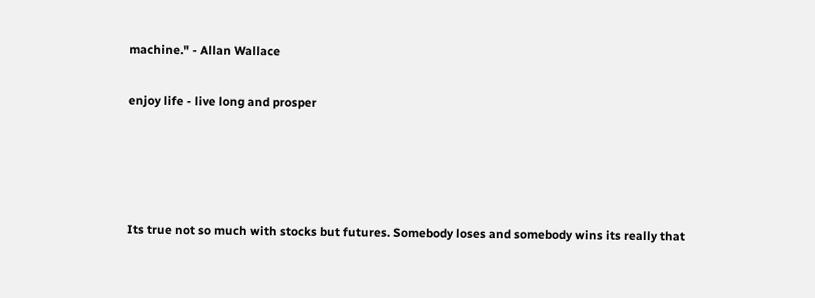machine." - Allan Wallace

enjoy life - live long and prosper




Its true not so much with stocks but futures. Somebody loses and somebody wins its really that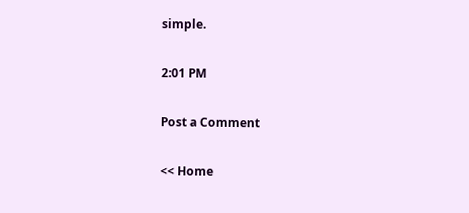simple.

2:01 PM

Post a Comment

<< Home